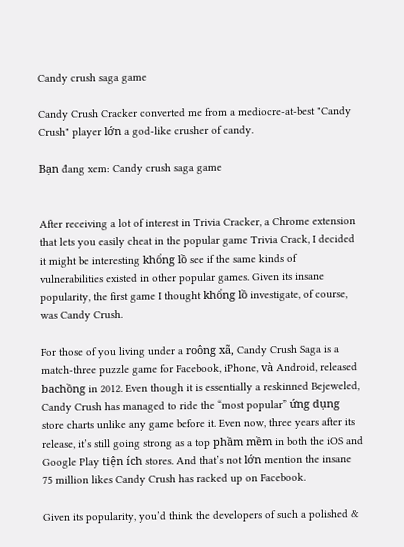Candy crush saga game

Candy Crush Cracker converted me from a mediocre-at-best "Candy Crush" player lớn a god-like crusher of candy.

Bạn đang xem: Candy crush saga game


After receiving a lot of interest in Trivia Cracker, a Chrome extension that lets you easily cheat in the popular game Trivia Crack, I decided it might be interesting khổng lồ see if the same kinds of vulnerabilities existed in other popular games. Given its insane popularity, the first game I thought khổng lồ investigate, of course, was Candy Crush.

For those of you living under a roông xã, Candy Crush Saga is a match-three puzzle game for Facebook, iPhone, và Android, released bachồng in 2012. Even though it is essentially a reskinned Bejeweled, Candy Crush has managed to ride the “most popular” ứng dụng store charts unlike any game before it. Even now, three years after its release, it’s still going strong as a top phầm mềm in both the iOS and Google Play tiện ích stores. And that’s not lớn mention the insane 75 million likes Candy Crush has racked up on Facebook.

Given its popularity, you’d think the developers of such a polished &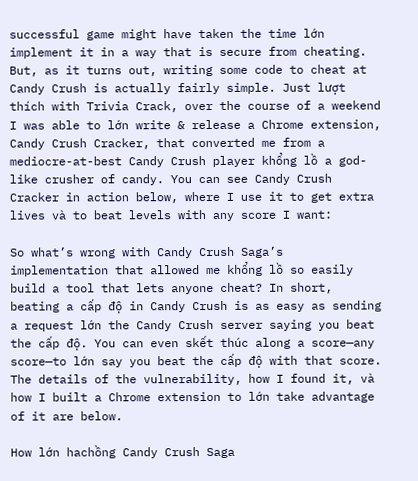successful game might have taken the time lớn implement it in a way that is secure from cheating. But, as it turns out, writing some code to cheat at Candy Crush is actually fairly simple. Just lượt thích with Trivia Crack, over the course of a weekend I was able to lớn write & release a Chrome extension, Candy Crush Cracker, that converted me from a mediocre-at-best Candy Crush player khổng lồ a god-like crusher of candy. You can see Candy Crush Cracker in action below, where I use it to get extra lives và to beat levels with any score I want:

So what’s wrong with Candy Crush Saga’s implementation that allowed me khổng lồ so easily build a tool that lets anyone cheat? In short, beating a cấp độ in Candy Crush is as easy as sending a request lớn the Candy Crush server saying you beat the cấp độ. You can even skết thúc along a score—any score—to lớn say you beat the cấp độ with that score. The details of the vulnerability, how I found it, và how I built a Chrome extension to lớn take advantage of it are below.

How lớn hachồng Candy Crush Saga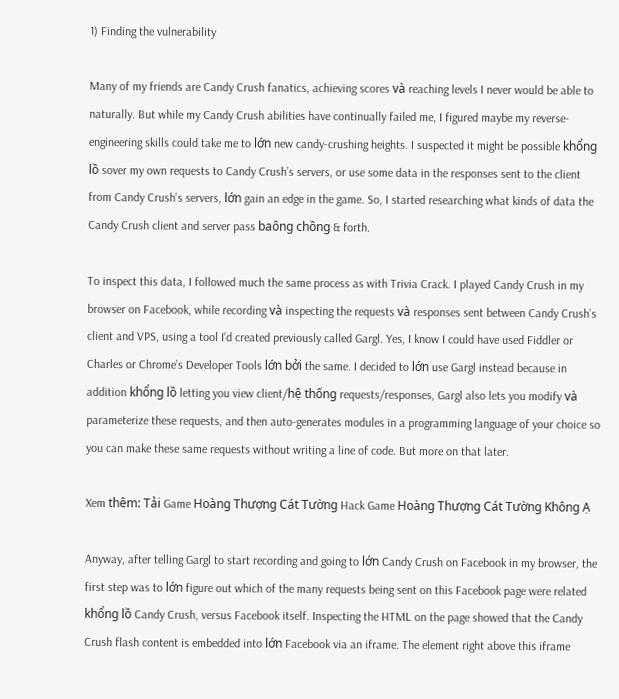1) Finding the vulnerability

Many of my friends are Candy Crush fanatics, achieving scores và reaching levels I never would be able to naturally. But while my Candy Crush abilities have continually failed me, I figured maybe my reverse-engineering skills could take me to lớn new candy-crushing heights. I suspected it might be possible khổng lồ sover my own requests to Candy Crush’s servers, or use some data in the responses sent to the client from Candy Crush’s servers, lớn gain an edge in the game. So, I started researching what kinds of data the Candy Crush client and server pass baông chồng & forth.

To inspect this data, I followed much the same process as with Trivia Crack. I played Candy Crush in my browser on Facebook, while recording và inspecting the requests và responses sent between Candy Crush’s client and VPS, using a tool I’d created previously called Gargl. Yes, I know I could have used Fiddler or Charles or Chrome’s Developer Tools lớn bởi the same. I decided to lớn use Gargl instead because in addition khổng lồ letting you view client/hệ thống requests/responses, Gargl also lets you modify và parameterize these requests, and then auto-generates modules in a programming language of your choice so you can make these same requests without writing a line of code. But more on that later.

Xem thêm: Tải Game Hoàng Thượng Cát Tường Hack Game Hoàng Thượng Cát Tường Không Ạ

Anyway, after telling Gargl to start recording and going to lớn Candy Crush on Facebook in my browser, the first step was to lớn figure out which of the many requests being sent on this Facebook page were related khổng lồ Candy Crush, versus Facebook itself. Inspecting the HTML on the page showed that the Candy Crush flash content is embedded into lớn Facebook via an iframe. The element right above this iframe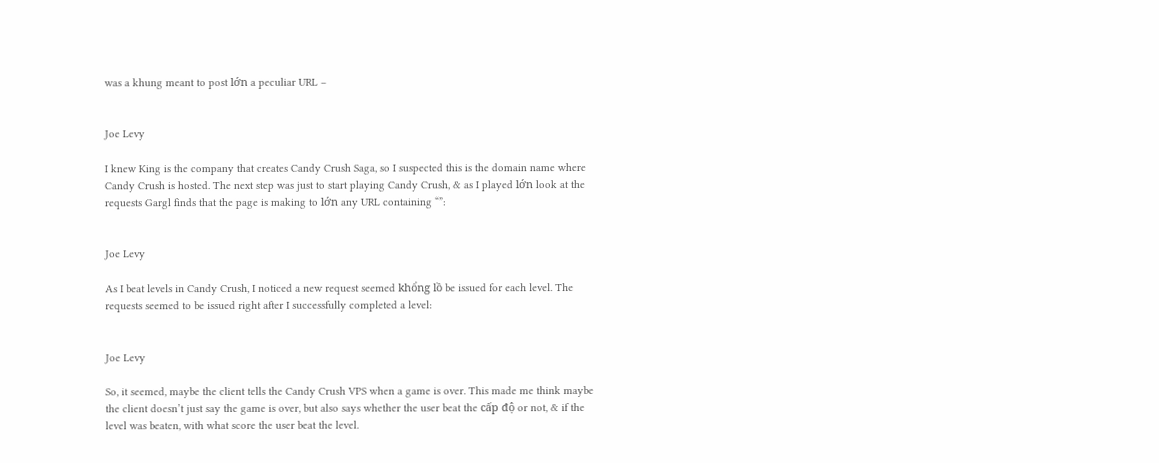was a khung meant to post lớn a peculiar URL –


Joe Levy

I knew King is the company that creates Candy Crush Saga, so I suspected this is the domain name where Candy Crush is hosted. The next step was just to start playing Candy Crush, & as I played lớn look at the requests Gargl finds that the page is making to lớn any URL containing “”:


Joe Levy

As I beat levels in Candy Crush, I noticed a new request seemed khổng lồ be issued for each level. The requests seemed to be issued right after I successfully completed a level:


Joe Levy

So, it seemed, maybe the client tells the Candy Crush VPS when a game is over. This made me think maybe the client doesn’t just say the game is over, but also says whether the user beat the cấp độ or not, & if the level was beaten, with what score the user beat the level.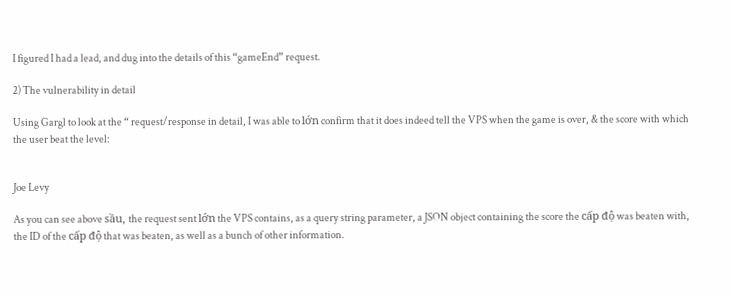I figured I had a lead, and dug into the details of this “gameEnd” request.

2) The vulnerability in detail

Using Gargl to look at the “ request/response in detail, I was able to lớn confirm that it does indeed tell the VPS when the game is over, & the score with which the user beat the level:


Joe Levy

As you can see above sầu, the request sent lớn the VPS contains, as a query string parameter, a JSON object containing the score the cấp độ was beaten with, the ID of the cấp độ that was beaten, as well as a bunch of other information.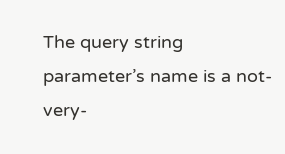The query string parameter’s name is a not-very-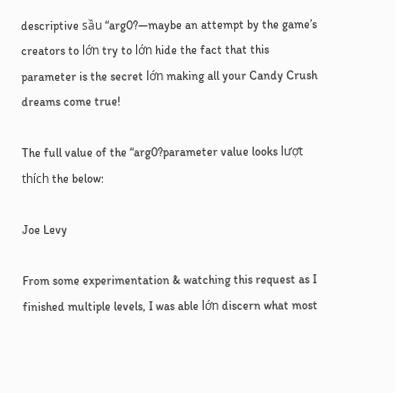descriptive sầu “arg0?—maybe an attempt by the game’s creators to lớn try to lớn hide the fact that this parameter is the secret lớn making all your Candy Crush dreams come true!

The full value of the “arg0?parameter value looks lượt thích the below:

Joe Levy

From some experimentation & watching this request as I finished multiple levels, I was able lớn discern what most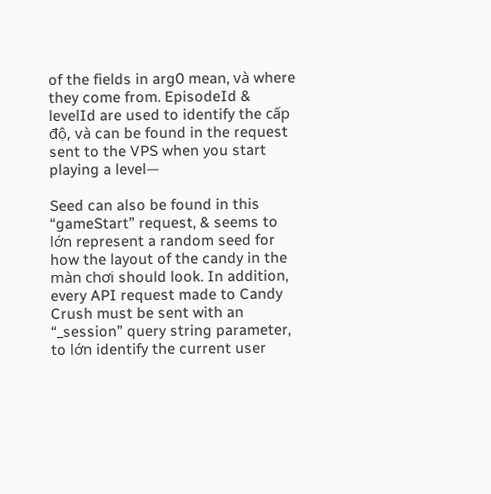of the fields in arg0 mean, và where they come from. EpisodeId & levelId are used to identify the cấp độ, và can be found in the request sent to the VPS when you start playing a level—

Seed can also be found in this “gameStart” request, & seems to lớn represent a random seed for how the layout of the candy in the màn chơi should look. In addition, every API request made to Candy Crush must be sent with an “_session” query string parameter, to lớn identify the current user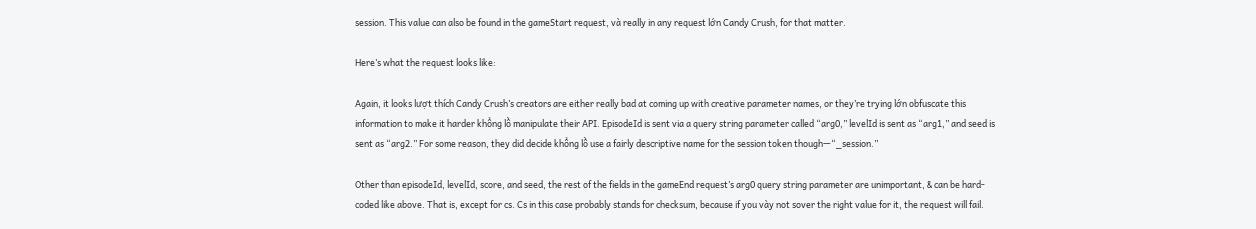session. This value can also be found in the gameStart request, và really in any request lớn Candy Crush, for that matter.

Here’s what the request looks like:

Again, it looks lượt thích Candy Crush’s creators are either really bad at coming up with creative parameter names, or they’re trying lớn obfuscate this information to make it harder khổng lồ manipulate their API. EpisodeId is sent via a query string parameter called “arg0,” levelId is sent as “arg1,” and seed is sent as “arg2.” For some reason, they did decide khổng lồ use a fairly descriptive name for the session token though—“_session.”

Other than episodeId, levelId, score, and seed, the rest of the fields in the gameEnd request’s arg0 query string parameter are unimportant, & can be hard-coded like above. That is, except for cs. Cs in this case probably stands for checksum, because if you vày not sover the right value for it, the request will fail.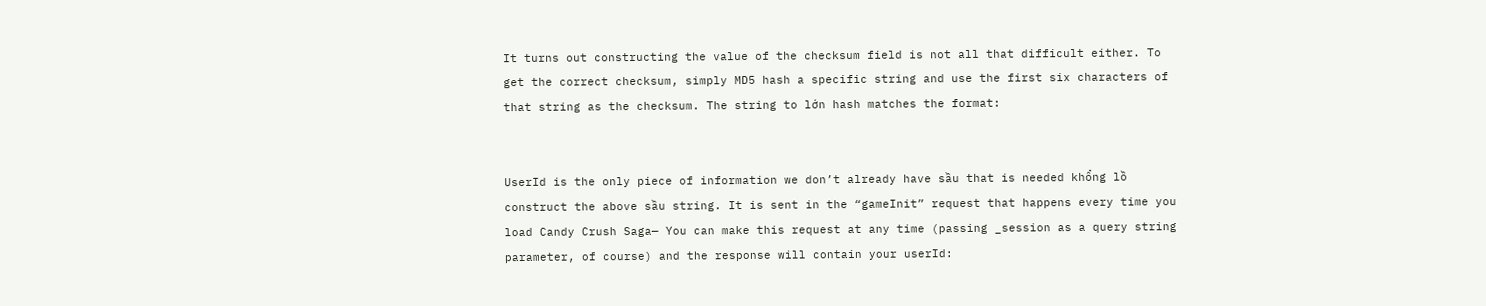It turns out constructing the value of the checksum field is not all that difficult either. To get the correct checksum, simply MD5 hash a specific string and use the first six characters of that string as the checksum. The string to lớn hash matches the format:


UserId is the only piece of information we don’t already have sầu that is needed khổng lồ construct the above sầu string. It is sent in the “gameInit” request that happens every time you load Candy Crush Saga— You can make this request at any time (passing _session as a query string parameter, of course) and the response will contain your userId: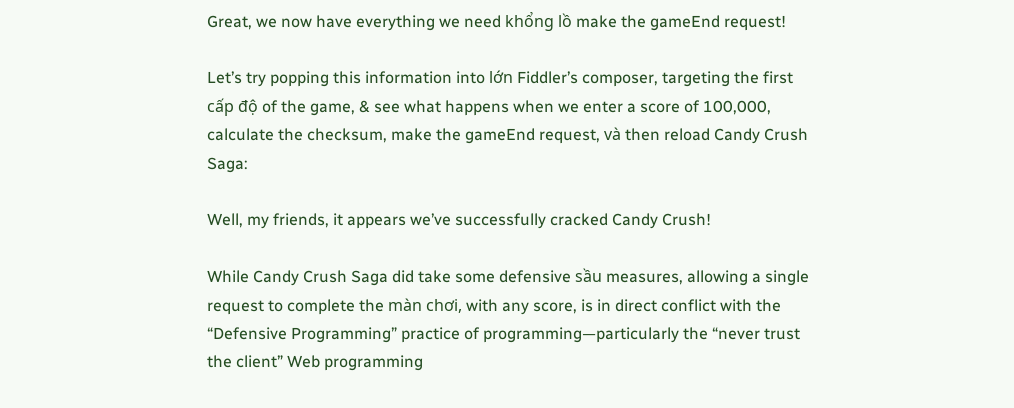Great, we now have everything we need khổng lồ make the gameEnd request!

Let’s try popping this information into lớn Fiddler’s composer, targeting the first cấp độ of the game, & see what happens when we enter a score of 100,000, calculate the checksum, make the gameEnd request, và then reload Candy Crush Saga:

Well, my friends, it appears we’ve successfully cracked Candy Crush!

While Candy Crush Saga did take some defensive sầu measures, allowing a single request to complete the màn chơi, with any score, is in direct conflict with the “Defensive Programming” practice of programming—particularly the “never trust the client” Web programming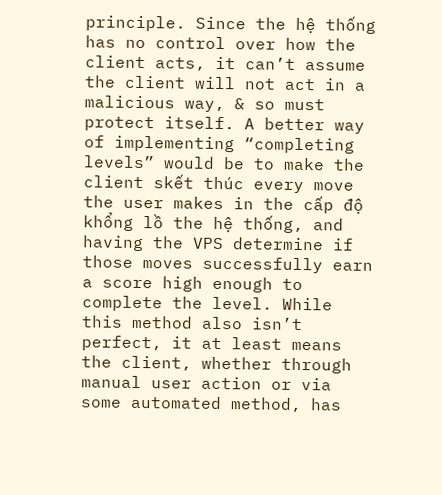principle. Since the hệ thống has no control over how the client acts, it can’t assume the client will not act in a malicious way, & so must protect itself. A better way of implementing “completing levels” would be to make the client skết thúc every move the user makes in the cấp độ khổng lồ the hệ thống, and having the VPS determine if those moves successfully earn a score high enough to complete the level. While this method also isn’t perfect, it at least means the client, whether through manual user action or via some automated method, has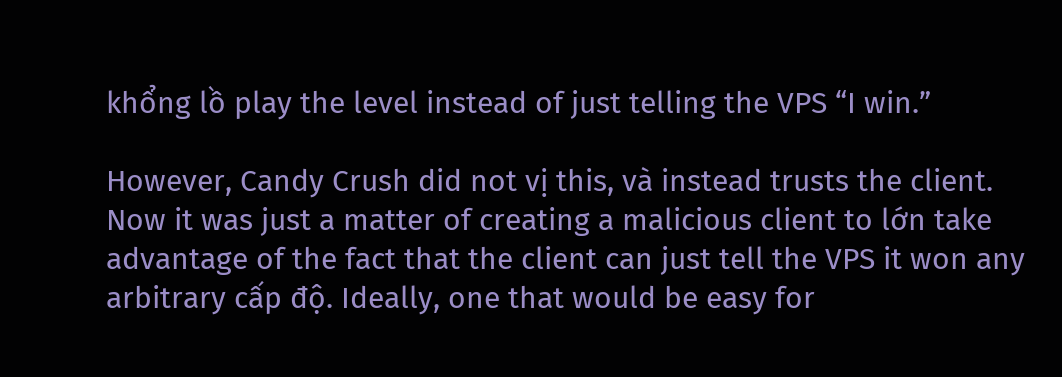khổng lồ play the level instead of just telling the VPS “I win.”

However, Candy Crush did not vị this, và instead trusts the client. Now it was just a matter of creating a malicious client to lớn take advantage of the fact that the client can just tell the VPS it won any arbitrary cấp độ. Ideally, one that would be easy for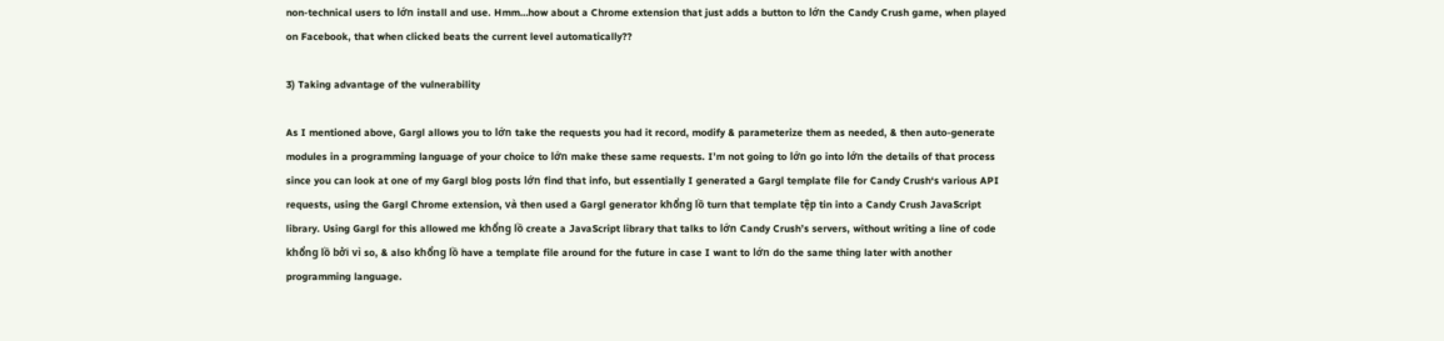non-technical users to lớn install and use. Hmm…how about a Chrome extension that just adds a button to lớn the Candy Crush game, when played on Facebook, that when clicked beats the current level automatically??

3) Taking advantage of the vulnerability

As I mentioned above, Gargl allows you to lớn take the requests you had it record, modify & parameterize them as needed, & then auto-generate modules in a programming language of your choice to lớn make these same requests. I’m not going to lớn go into lớn the details of that process since you can look at one of my Gargl blog posts lớn find that info, but essentially I generated a Gargl template file for Candy Crush‘s various API requests, using the Gargl Chrome extension, và then used a Gargl generator khổng lồ turn that template tệp tin into a Candy Crush JavaScript library. Using Gargl for this allowed me khổng lồ create a JavaScript library that talks to lớn Candy Crush’s servers, without writing a line of code khổng lồ bởi vì so, & also khổng lồ have a template file around for the future in case I want to lớn do the same thing later with another programming language.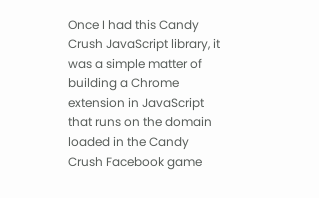Once I had this Candy Crush JavaScript library, it was a simple matter of building a Chrome extension in JavaScript that runs on the domain loaded in the Candy Crush Facebook game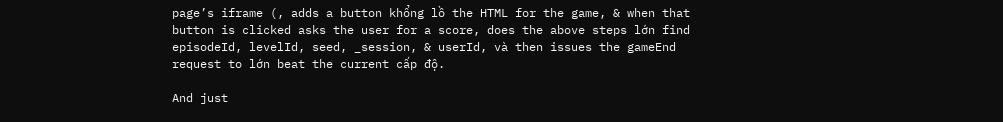page’s iframe (, adds a button khổng lồ the HTML for the game, & when that button is clicked asks the user for a score, does the above steps lớn find episodeId, levelId, seed, _session, & userId, và then issues the gameEnd request to lớn beat the current cấp độ.

And just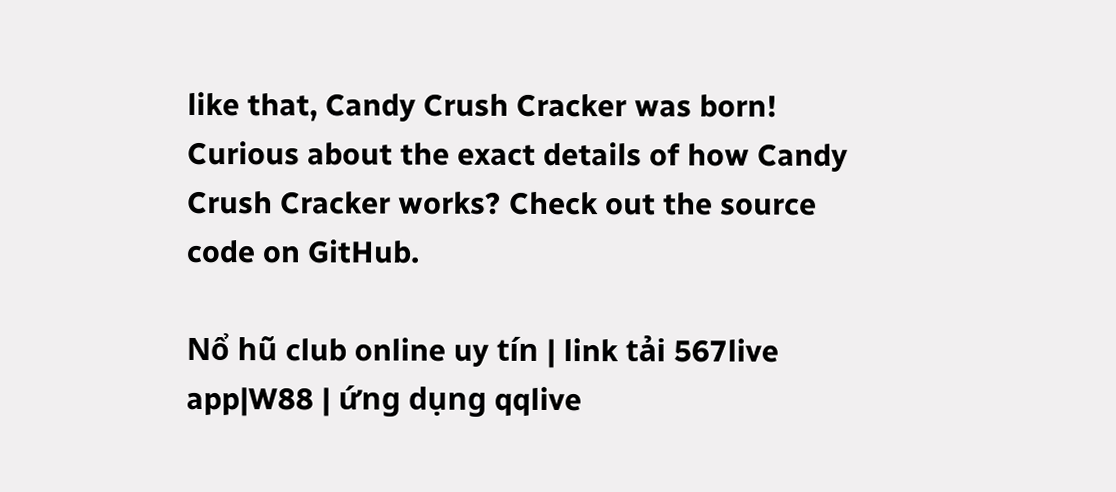like that, Candy Crush Cracker was born! Curious about the exact details of how Candy Crush Cracker works? Check out the source code on GitHub.

Nổ hũ club online uy tín | link tải 567live app|W88 | ứng dụng qqlive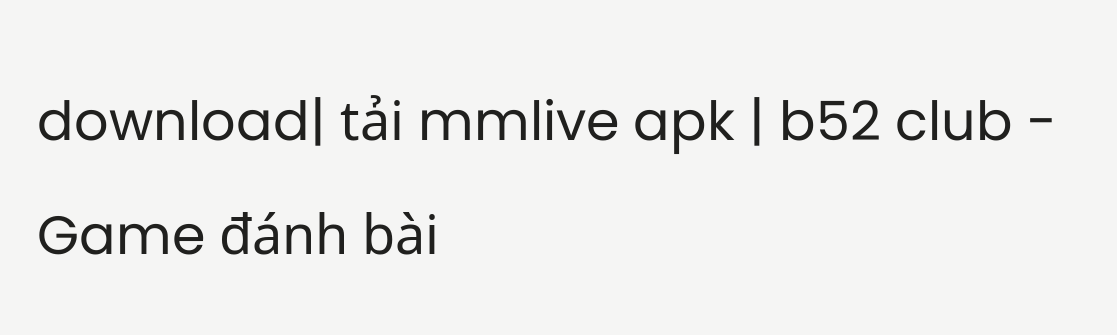download| tải mmlive apk | b52 club - Game đánh bài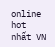online hot nhất VN